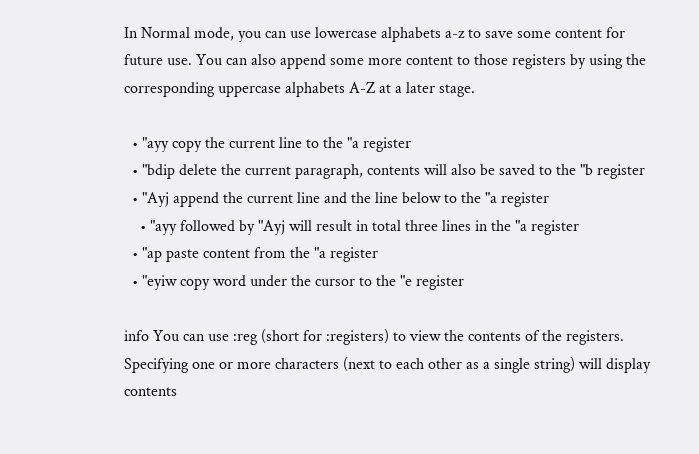In Normal mode, you can use lowercase alphabets a-z to save some content for future use. You can also append some more content to those registers by using the corresponding uppercase alphabets A-Z at a later stage.

  • "ayy copy the current line to the "a register
  • "bdip delete the current paragraph, contents will also be saved to the "b register
  • "Ayj append the current line and the line below to the "a register
    • "ayy followed by "Ayj will result in total three lines in the "a register
  • "ap paste content from the "a register
  • "eyiw copy word under the cursor to the "e register

info You can use :reg (short for :registers) to view the contents of the registers. Specifying one or more characters (next to each other as a single string) will display contents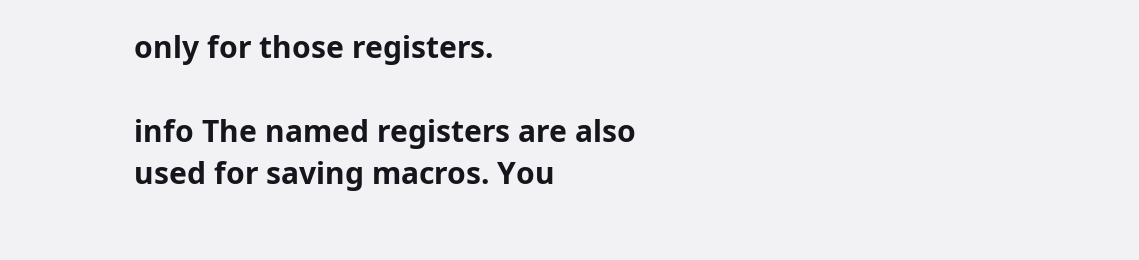only for those registers.

info The named registers are also used for saving macros. You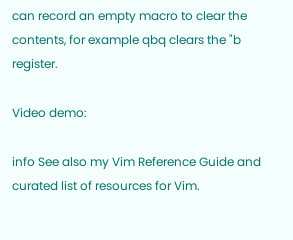can record an empty macro to clear the contents, for example qbq clears the "b register.

Video demo:

info See also my Vim Reference Guide and curated list of resources for Vim.